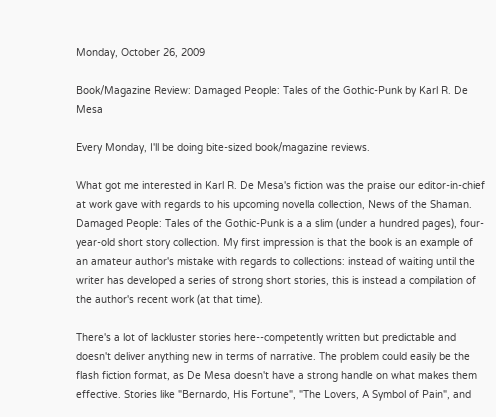Monday, October 26, 2009

Book/Magazine Review: Damaged People: Tales of the Gothic-Punk by Karl R. De Mesa

Every Monday, I'll be doing bite-sized book/magazine reviews.

What got me interested in Karl R. De Mesa's fiction was the praise our editor-in-chief at work gave with regards to his upcoming novella collection, News of the Shaman. Damaged People: Tales of the Gothic-Punk is a a slim (under a hundred pages), four-year-old short story collection. My first impression is that the book is an example of an amateur author's mistake with regards to collections: instead of waiting until the writer has developed a series of strong short stories, this is instead a compilation of the author's recent work (at that time).

There's a lot of lackluster stories here--competently written but predictable and doesn't deliver anything new in terms of narrative. The problem could easily be the flash fiction format, as De Mesa doesn't have a strong handle on what makes them effective. Stories like "Bernardo, His Fortune", "The Lovers, A Symbol of Pain", and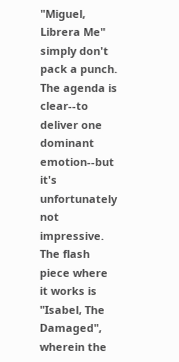"Miguel, Librera Me" simply don't pack a punch. The agenda is clear--to deliver one dominant emotion--but it's unfortunately not impressive. The flash piece where it works is "Isabel, The Damaged", wherein the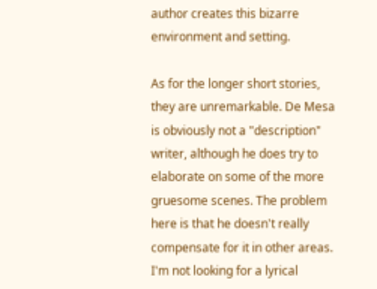author creates this bizarre environment and setting.

As for the longer short stories, they are unremarkable. De Mesa is obviously not a "description" writer, although he does try to elaborate on some of the more gruesome scenes. The problem here is that he doesn't really compensate for it in other areas. I'm not looking for a lyrical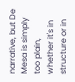narrative, but De Mesa is simply too plain, whether it's in structure or in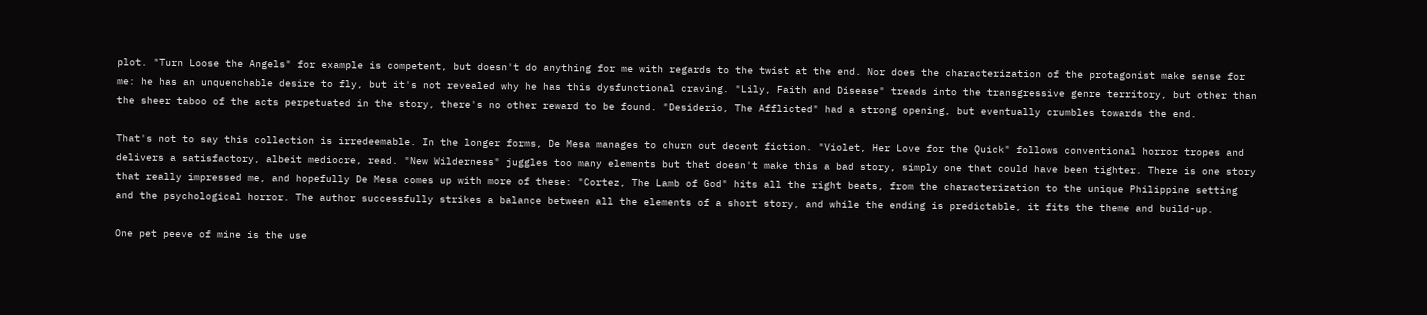plot. "Turn Loose the Angels" for example is competent, but doesn't do anything for me with regards to the twist at the end. Nor does the characterization of the protagonist make sense for me: he has an unquenchable desire to fly, but it's not revealed why he has this dysfunctional craving. "Lily, Faith and Disease" treads into the transgressive genre territory, but other than the sheer taboo of the acts perpetuated in the story, there's no other reward to be found. "Desiderio, The Afflicted" had a strong opening, but eventually crumbles towards the end.

That's not to say this collection is irredeemable. In the longer forms, De Mesa manages to churn out decent fiction. "Violet, Her Love for the Quick" follows conventional horror tropes and delivers a satisfactory, albeit mediocre, read. "New Wilderness" juggles too many elements but that doesn't make this a bad story, simply one that could have been tighter. There is one story that really impressed me, and hopefully De Mesa comes up with more of these: "Cortez, The Lamb of God" hits all the right beats, from the characterization to the unique Philippine setting and the psychological horror. The author successfully strikes a balance between all the elements of a short story, and while the ending is predictable, it fits the theme and build-up.

One pet peeve of mine is the use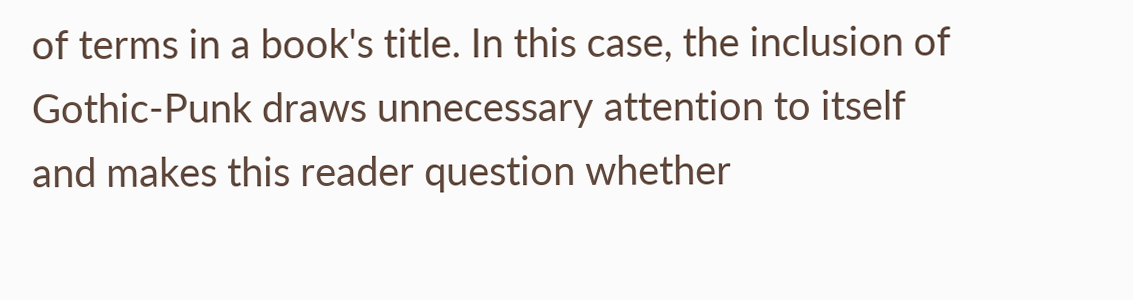of terms in a book's title. In this case, the inclusion of Gothic-Punk draws unnecessary attention to itself and makes this reader question whether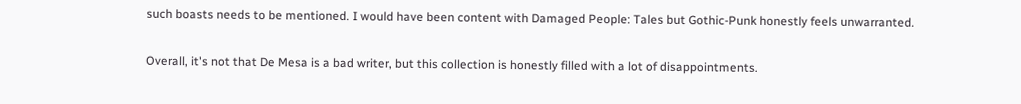such boasts needs to be mentioned. I would have been content with Damaged People: Tales but Gothic-Punk honestly feels unwarranted.

Overall, it's not that De Mesa is a bad writer, but this collection is honestly filled with a lot of disappointments.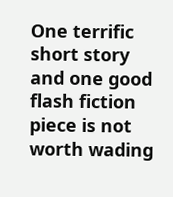One terrific short story and one good flash fiction piece is not worth wading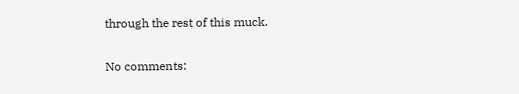through the rest of this muck.

No comments: